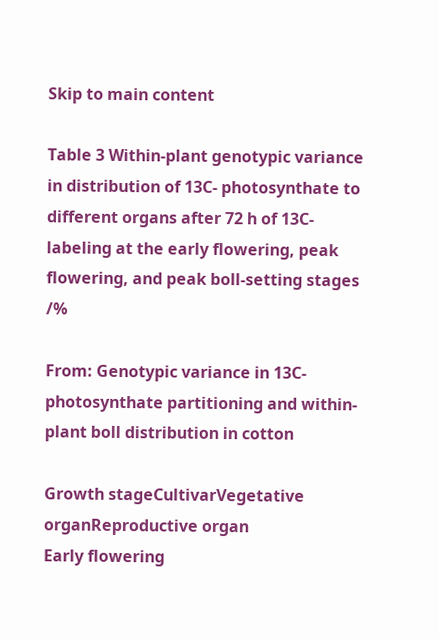Skip to main content

Table 3 Within-plant genotypic variance in distribution of 13C- photosynthate to different organs after 72 h of 13C-labeling at the early flowering, peak flowering, and peak boll-setting stages /%

From: Genotypic variance in 13C-photosynthate partitioning and within-plant boll distribution in cotton

Growth stageCultivarVegetative organReproductive organ
Early flowering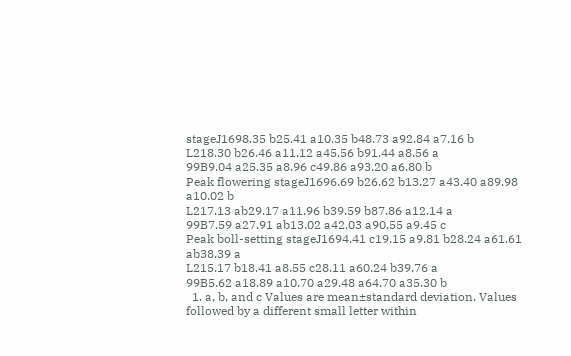stageJ1698.35 b25.41 a10.35 b48.73 a92.84 a7.16 b
L218.30 b26.46 a11.12 a45.56 b91.44 a8.56 a
99B9.04 a25.35 a8.96 c49.86 a93.20 a6.80 b
Peak flowering stageJ1696.69 b26.62 b13.27 a43.40 a89.98 a10.02 b
L217.13 ab29.17 a11.96 b39.59 b87.86 a12.14 a
99B7.59 a27.91 ab13.02 a42.03 a90.55 a9.45 c
Peak boll-setting stageJ1694.41 c19.15 a9.81 b28.24 a61.61 ab38.39 a
L215.17 b18.41 a8.55 c28.11 a60.24 b39.76 a
99B5.62 a18.89 a10.70 a29.48 a64.70 a35.30 b
  1. a, b, and c Values are mean±standard deviation. Values followed by a different small letter within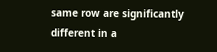same row are significantly different in a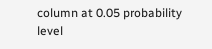column at 0.05 probability level